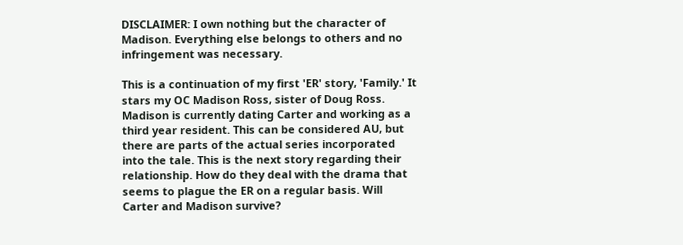DISCLAIMER: I own nothing but the character of Madison. Everything else belongs to others and no infringement was necessary.

This is a continuation of my first 'ER' story, 'Family.' It stars my OC Madison Ross, sister of Doug Ross. Madison is currently dating Carter and working as a third year resident. This can be considered AU, but there are parts of the actual series incorporated into the tale. This is the next story regarding their relationship. How do they deal with the drama that seems to plague the ER on a regular basis. Will Carter and Madison survive?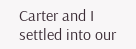Carter and I settled into our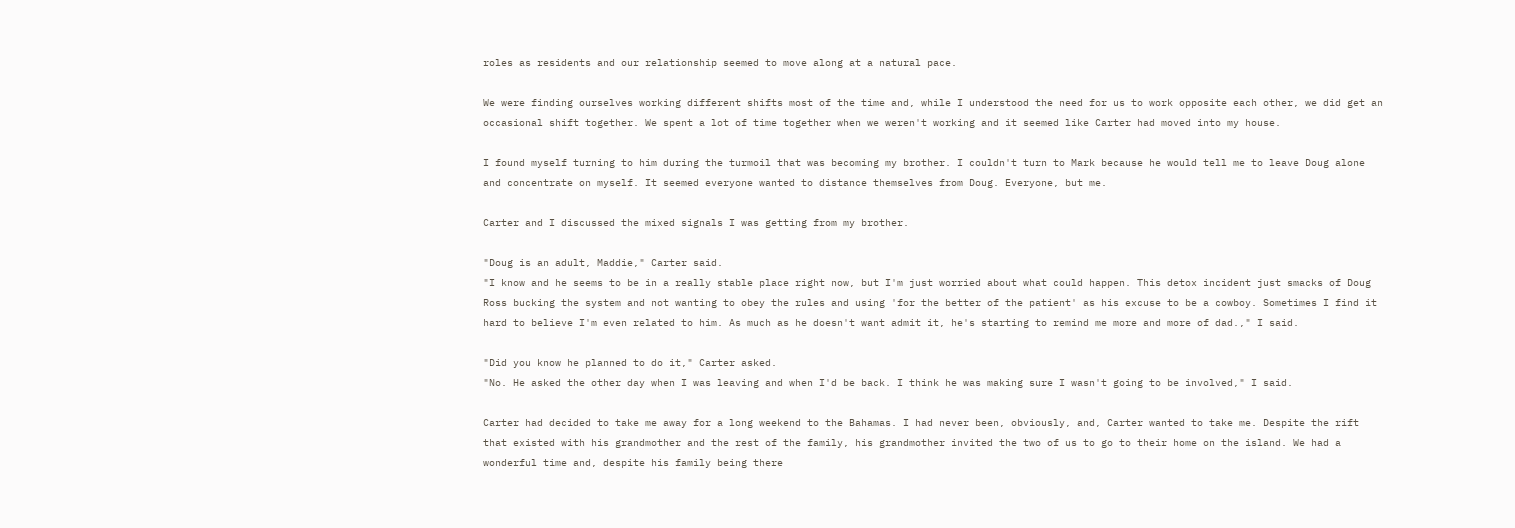roles as residents and our relationship seemed to move along at a natural pace.

We were finding ourselves working different shifts most of the time and, while I understood the need for us to work opposite each other, we did get an occasional shift together. We spent a lot of time together when we weren't working and it seemed like Carter had moved into my house.

I found myself turning to him during the turmoil that was becoming my brother. I couldn't turn to Mark because he would tell me to leave Doug alone and concentrate on myself. It seemed everyone wanted to distance themselves from Doug. Everyone, but me.

Carter and I discussed the mixed signals I was getting from my brother.

"Doug is an adult, Maddie," Carter said.
"I know and he seems to be in a really stable place right now, but I'm just worried about what could happen. This detox incident just smacks of Doug Ross bucking the system and not wanting to obey the rules and using 'for the better of the patient' as his excuse to be a cowboy. Sometimes I find it hard to believe I'm even related to him. As much as he doesn't want admit it, he's starting to remind me more and more of dad.," I said.

"Did you know he planned to do it," Carter asked.
"No. He asked the other day when I was leaving and when I'd be back. I think he was making sure I wasn't going to be involved," I said.

Carter had decided to take me away for a long weekend to the Bahamas. I had never been, obviously, and, Carter wanted to take me. Despite the rift that existed with his grandmother and the rest of the family, his grandmother invited the two of us to go to their home on the island. We had a wonderful time and, despite his family being there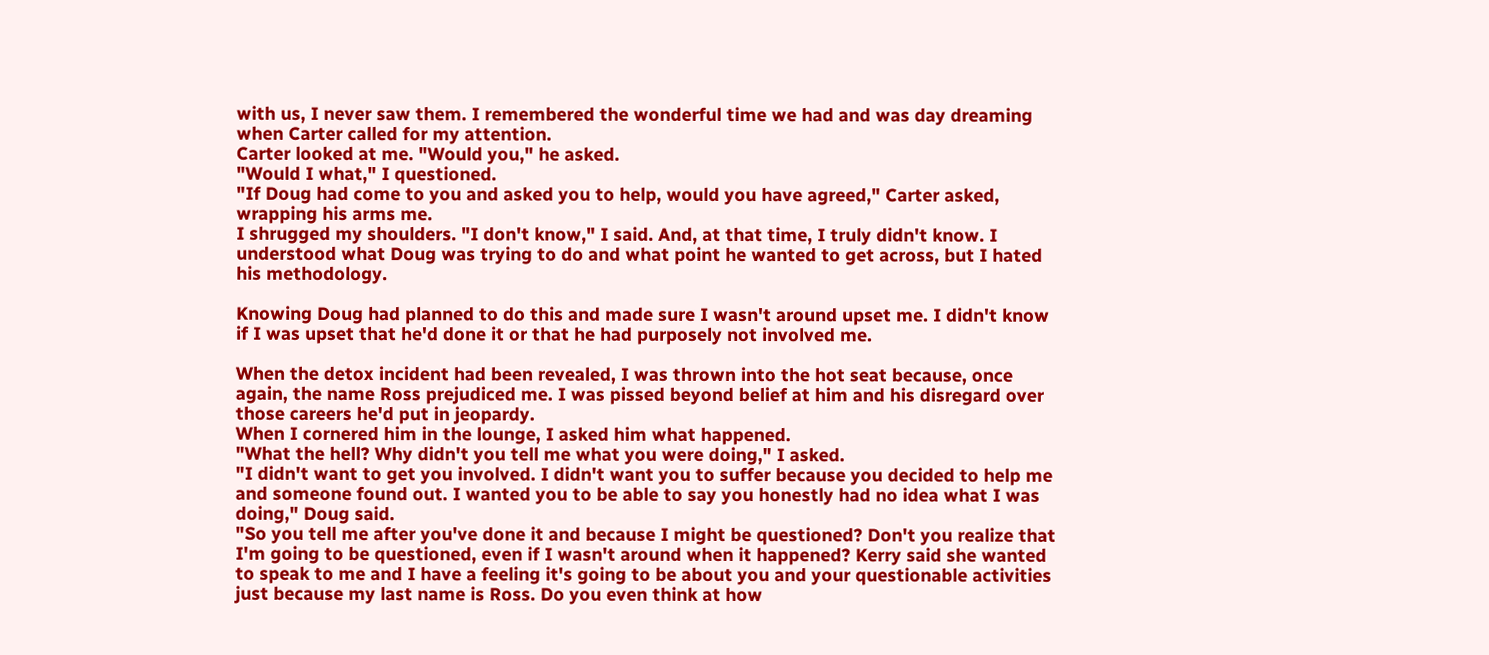with us, I never saw them. I remembered the wonderful time we had and was day dreaming when Carter called for my attention.
Carter looked at me. "Would you," he asked.
"Would I what," I questioned.
"If Doug had come to you and asked you to help, would you have agreed," Carter asked, wrapping his arms me.
I shrugged my shoulders. "I don't know," I said. And, at that time, I truly didn't know. I understood what Doug was trying to do and what point he wanted to get across, but I hated his methodology.

Knowing Doug had planned to do this and made sure I wasn't around upset me. I didn't know if I was upset that he'd done it or that he had purposely not involved me.

When the detox incident had been revealed, I was thrown into the hot seat because, once again, the name Ross prejudiced me. I was pissed beyond belief at him and his disregard over those careers he'd put in jeopardy.
When I cornered him in the lounge, I asked him what happened.
"What the hell? Why didn't you tell me what you were doing," I asked.
"I didn't want to get you involved. I didn't want you to suffer because you decided to help me and someone found out. I wanted you to be able to say you honestly had no idea what I was doing," Doug said.
"So you tell me after you've done it and because I might be questioned? Don't you realize that I'm going to be questioned, even if I wasn't around when it happened? Kerry said she wanted to speak to me and I have a feeling it's going to be about you and your questionable activities just because my last name is Ross. Do you even think at how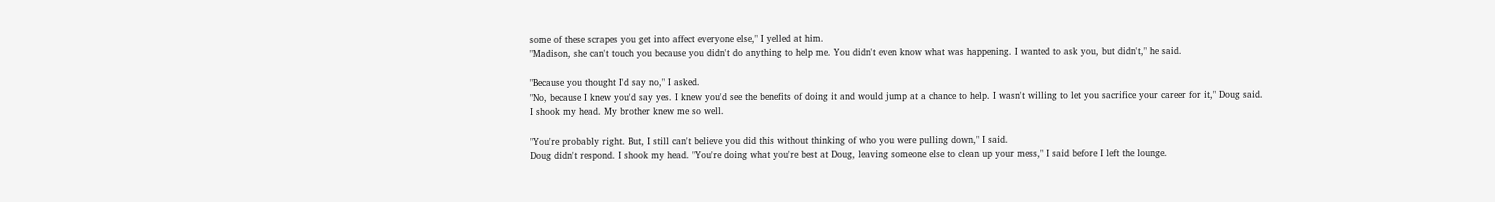some of these scrapes you get into affect everyone else," I yelled at him.
"Madison, she can't touch you because you didn't do anything to help me. You didn't even know what was happening. I wanted to ask you, but didn't," he said.

"Because you thought I'd say no," I asked.
"No, because I knew you'd say yes. I knew you'd see the benefits of doing it and would jump at a chance to help. I wasn't willing to let you sacrifice your career for it," Doug said.
I shook my head. My brother knew me so well.

"You're probably right. But, I still can't believe you did this without thinking of who you were pulling down," I said.
Doug didn't respond. I shook my head. "You're doing what you're best at Doug, leaving someone else to clean up your mess," I said before I left the lounge.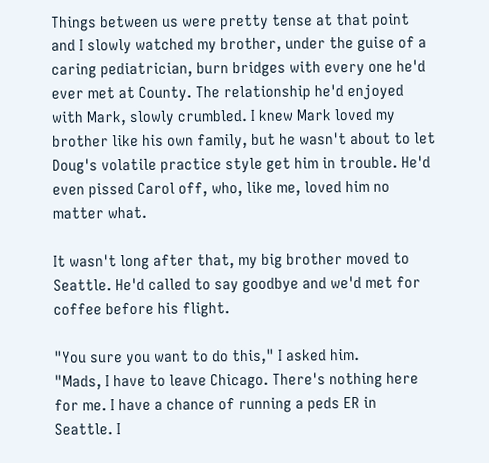Things between us were pretty tense at that point and I slowly watched my brother, under the guise of a caring pediatrician, burn bridges with every one he'd ever met at County. The relationship he'd enjoyed with Mark, slowly crumbled. I knew Mark loved my brother like his own family, but he wasn't about to let Doug's volatile practice style get him in trouble. He'd even pissed Carol off, who, like me, loved him no matter what.

It wasn't long after that, my big brother moved to Seattle. He'd called to say goodbye and we'd met for coffee before his flight.

"You sure you want to do this," I asked him.
"Mads, I have to leave Chicago. There's nothing here for me. I have a chance of running a peds ER in Seattle. I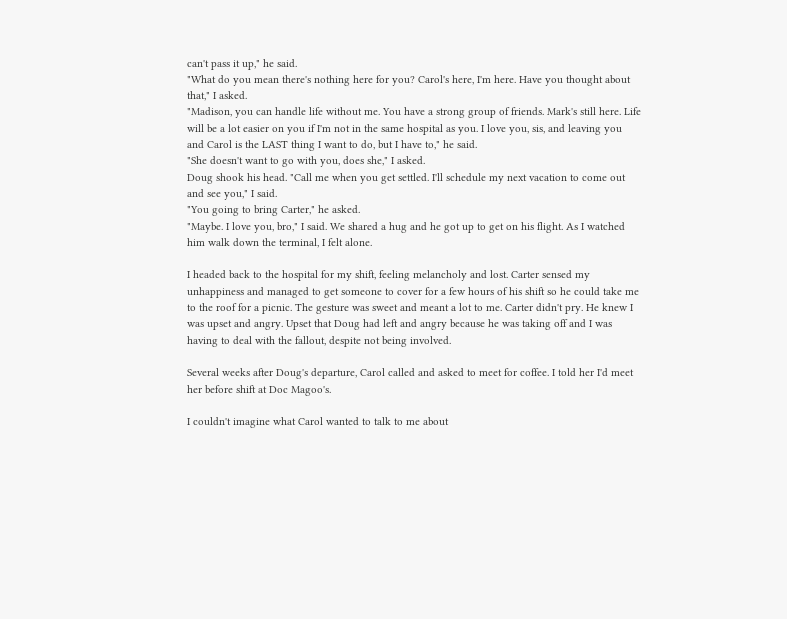can't pass it up," he said.
"What do you mean there's nothing here for you? Carol's here, I'm here. Have you thought about that," I asked.
"Madison, you can handle life without me. You have a strong group of friends. Mark's still here. Life will be a lot easier on you if I'm not in the same hospital as you. I love you, sis, and leaving you and Carol is the LAST thing I want to do, but I have to," he said.
"She doesn't want to go with you, does she," I asked.
Doug shook his head. "Call me when you get settled. I'll schedule my next vacation to come out and see you," I said.
"You going to bring Carter," he asked.
"Maybe. I love you, bro," I said. We shared a hug and he got up to get on his flight. As I watched him walk down the terminal, I felt alone.

I headed back to the hospital for my shift, feeling melancholy and lost. Carter sensed my unhappiness and managed to get someone to cover for a few hours of his shift so he could take me to the roof for a picnic. The gesture was sweet and meant a lot to me. Carter didn't pry. He knew I was upset and angry. Upset that Doug had left and angry because he was taking off and I was having to deal with the fallout, despite not being involved.

Several weeks after Doug's departure, Carol called and asked to meet for coffee. I told her I'd meet her before shift at Doc Magoo's.

I couldn't imagine what Carol wanted to talk to me about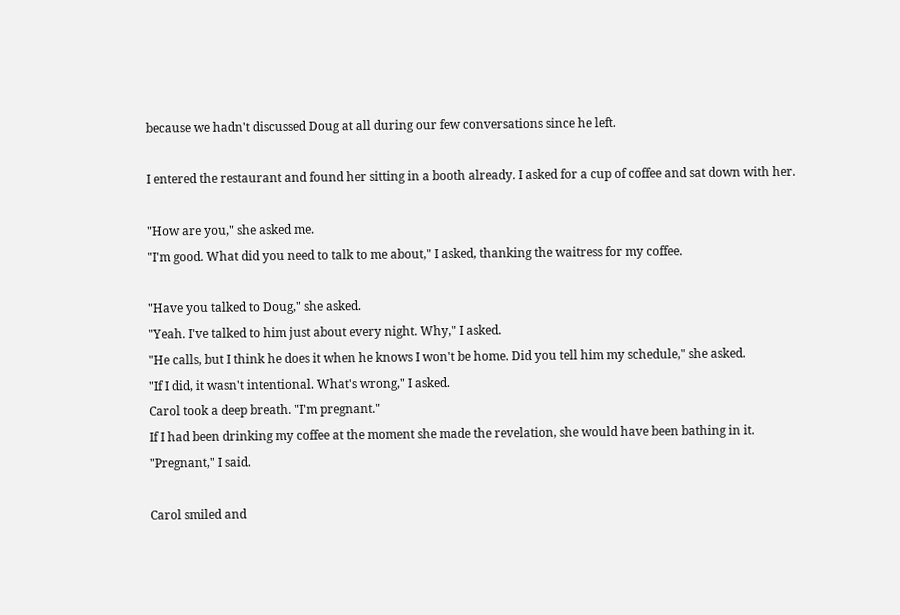because we hadn't discussed Doug at all during our few conversations since he left.

I entered the restaurant and found her sitting in a booth already. I asked for a cup of coffee and sat down with her.

"How are you," she asked me.
"I'm good. What did you need to talk to me about," I asked, thanking the waitress for my coffee.

"Have you talked to Doug," she asked.
"Yeah. I've talked to him just about every night. Why," I asked.
"He calls, but I think he does it when he knows I won't be home. Did you tell him my schedule," she asked.
"If I did, it wasn't intentional. What's wrong," I asked.
Carol took a deep breath. "I'm pregnant."
If I had been drinking my coffee at the moment she made the revelation, she would have been bathing in it.
"Pregnant," I said.

Carol smiled and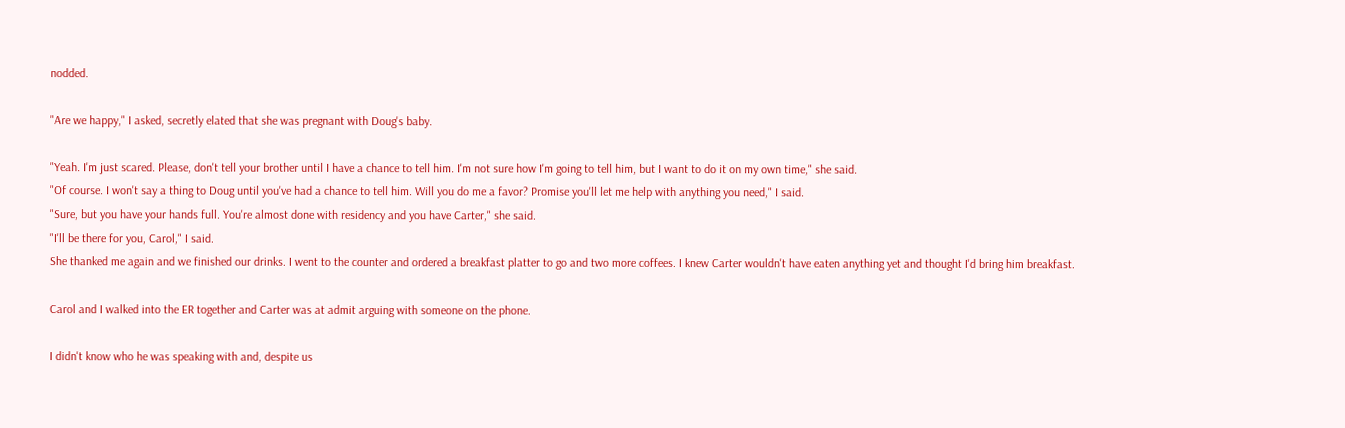nodded.

"Are we happy," I asked, secretly elated that she was pregnant with Doug's baby.

"Yeah. I'm just scared. Please, don't tell your brother until I have a chance to tell him. I'm not sure how I'm going to tell him, but I want to do it on my own time," she said.
"Of course. I won't say a thing to Doug until you've had a chance to tell him. Will you do me a favor? Promise you'll let me help with anything you need," I said.
"Sure, but you have your hands full. You're almost done with residency and you have Carter," she said.
"I'll be there for you, Carol," I said.
She thanked me again and we finished our drinks. I went to the counter and ordered a breakfast platter to go and two more coffees. I knew Carter wouldn't have eaten anything yet and thought I'd bring him breakfast.

Carol and I walked into the ER together and Carter was at admit arguing with someone on the phone.

I didn't know who he was speaking with and, despite us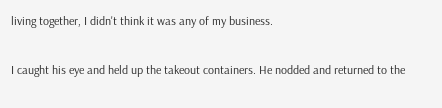living together, I didn't think it was any of my business.

I caught his eye and held up the takeout containers. He nodded and returned to the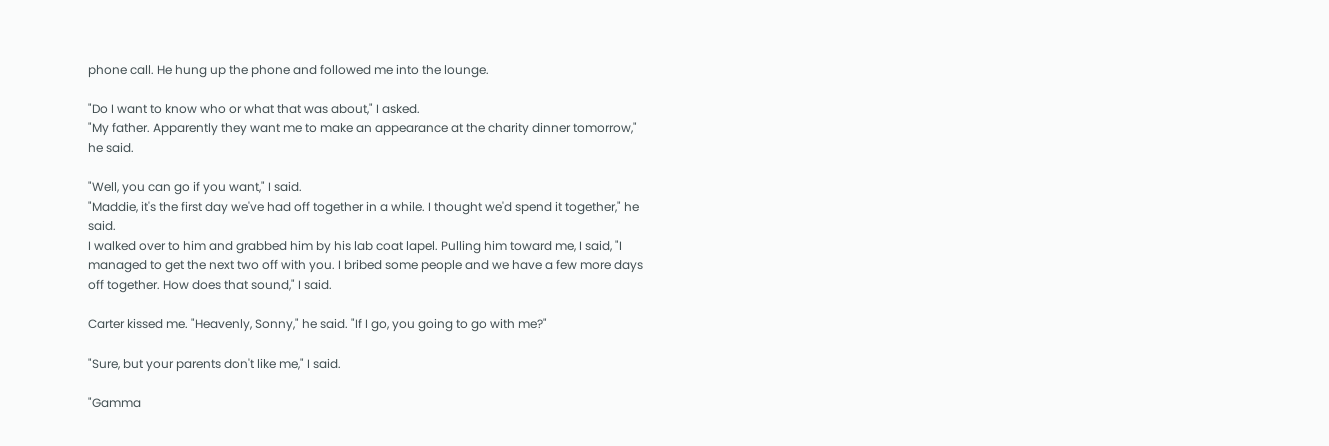phone call. He hung up the phone and followed me into the lounge.

"Do I want to know who or what that was about," I asked.
"My father. Apparently they want me to make an appearance at the charity dinner tomorrow," he said.

"Well, you can go if you want," I said.
"Maddie, it's the first day we've had off together in a while. I thought we'd spend it together," he said.
I walked over to him and grabbed him by his lab coat lapel. Pulling him toward me, I said, "I managed to get the next two off with you. I bribed some people and we have a few more days off together. How does that sound," I said.

Carter kissed me. "Heavenly, Sonny," he said. "If I go, you going to go with me?"

"Sure, but your parents don't like me," I said.

"Gamma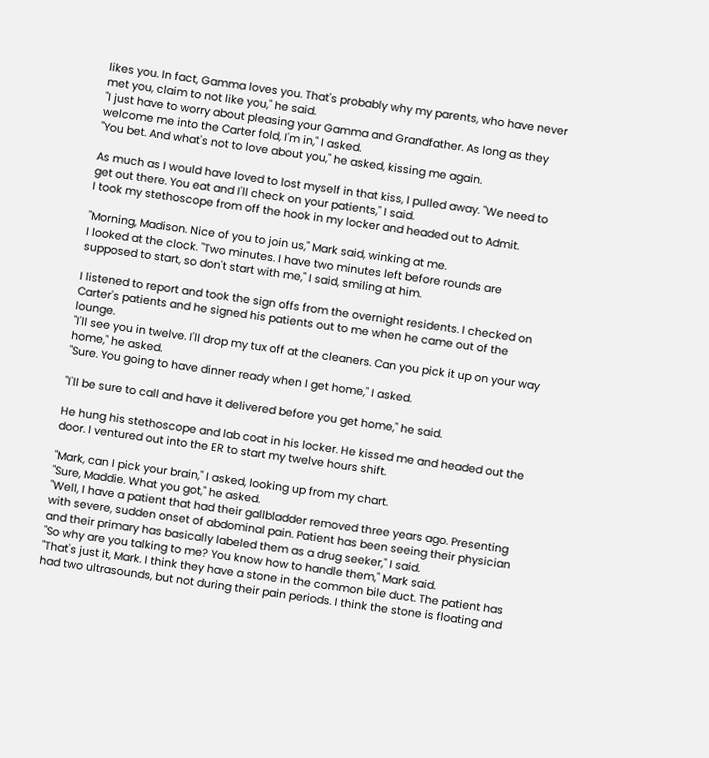likes you. In fact, Gamma loves you. That's probably why my parents, who have never met you, claim to not like you," he said.
"I just have to worry about pleasing your Gamma and Grandfather. As long as they welcome me into the Carter fold, I'm in," I asked.
"You bet. And what's not to love about you," he asked, kissing me again.

As much as I would have loved to lost myself in that kiss, I pulled away. "We need to get out there. You eat and I'll check on your patients," I said.
I took my stethoscope from off the hook in my locker and headed out to Admit.

"Morning, Madison. Nice of you to join us," Mark said, winking at me.
I looked at the clock. "Two minutes. I have two minutes left before rounds are supposed to start, so don't start with me," I said, smiling at him.

I listened to report and took the sign offs from the overnight residents. I checked on Carter's patients and he signed his patients out to me when he came out of the lounge.
"I'll see you in twelve. I'll drop my tux off at the cleaners. Can you pick it up on your way home," he asked.
"Sure. You going to have dinner ready when I get home," I asked.

"I'll be sure to call and have it delivered before you get home," he said.

He hung his stethoscope and lab coat in his locker. He kissed me and headed out the door. I ventured out into the ER to start my twelve hours shift.

"Mark, can I pick your brain," I asked, looking up from my chart.
"Sure, Maddie. What you got," he asked.
"Well, I have a patient that had their gallbladder removed three years ago. Presenting with severe, sudden onset of abdominal pain. Patient has been seeing their physician and their primary has basically labeled them as a drug seeker," I said.
"So why are you talking to me? You know how to handle them," Mark said.
"That's just it, Mark. I think they have a stone in the common bile duct. The patient has had two ultrasounds, but not during their pain periods. I think the stone is floating and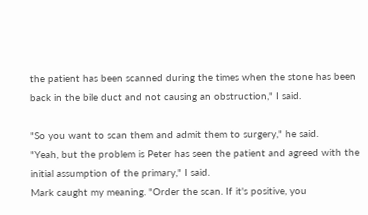the patient has been scanned during the times when the stone has been back in the bile duct and not causing an obstruction," I said.

"So you want to scan them and admit them to surgery," he said.
"Yeah, but the problem is Peter has seen the patient and agreed with the initial assumption of the primary," I said.
Mark caught my meaning. "Order the scan. If it's positive, you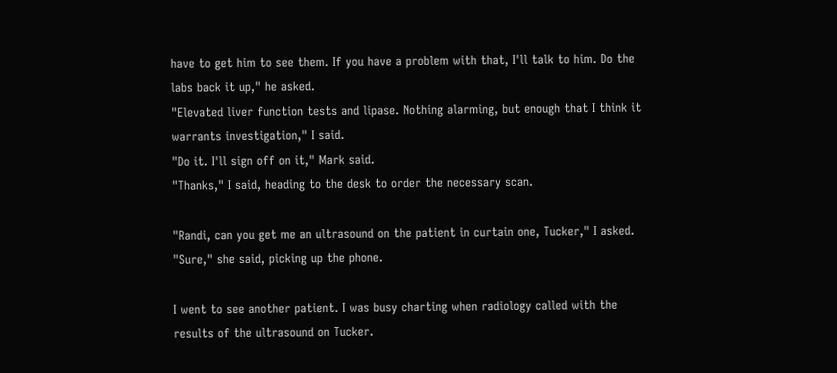have to get him to see them. If you have a problem with that, I'll talk to him. Do the labs back it up," he asked.
"Elevated liver function tests and lipase. Nothing alarming, but enough that I think it warrants investigation," I said.
"Do it. I'll sign off on it," Mark said.
"Thanks," I said, heading to the desk to order the necessary scan.

"Randi, can you get me an ultrasound on the patient in curtain one, Tucker," I asked.
"Sure," she said, picking up the phone.

I went to see another patient. I was busy charting when radiology called with the results of the ultrasound on Tucker.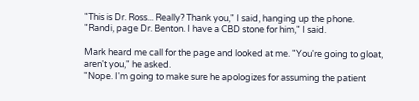"This is Dr. Ross... Really? Thank you," I said, hanging up the phone.
"Randi, page Dr. Benton. I have a CBD stone for him," I said.

Mark heard me call for the page and looked at me. "You're going to gloat, aren't you," he asked.
"Nope. I'm going to make sure he apologizes for assuming the patient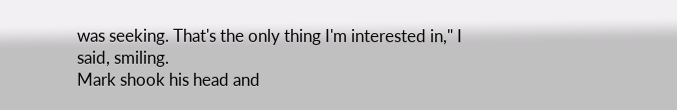was seeking. That's the only thing I'm interested in," I said, smiling.
Mark shook his head and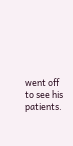went off to see his patients.